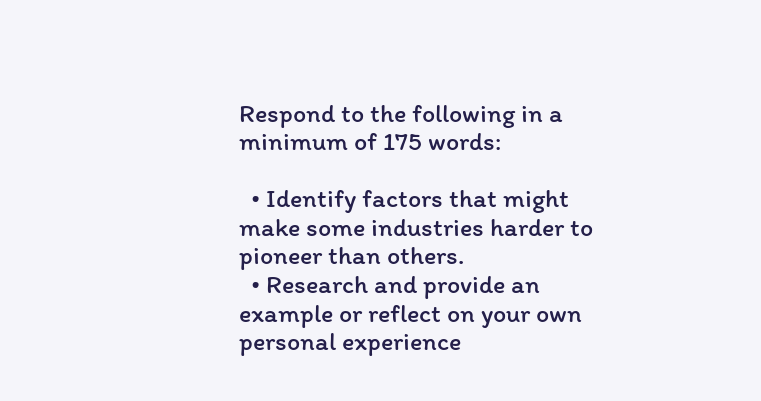Respond to the following in a minimum of 175 words:

  • Identify factors that might make some industries harder to pioneer than others.
  • Research and provide an example or reflect on your own personal experience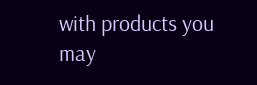with products you may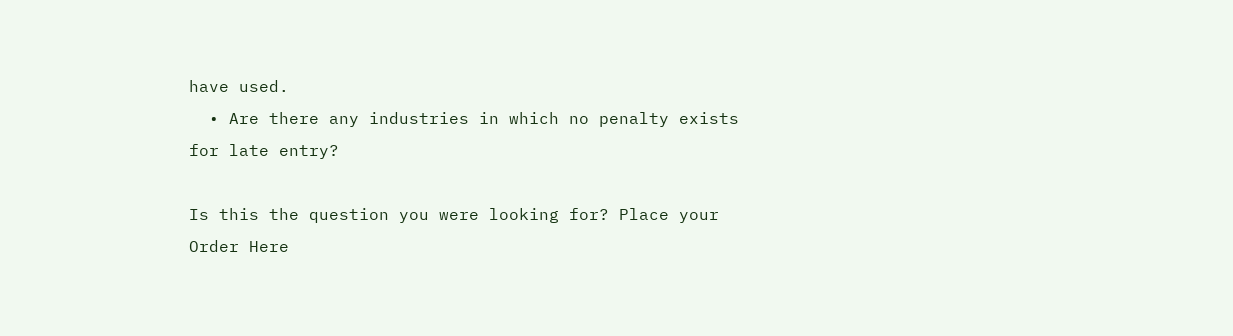have used.
  • Are there any industries in which no penalty exists for late entry?

Is this the question you were looking for? Place your Order Here